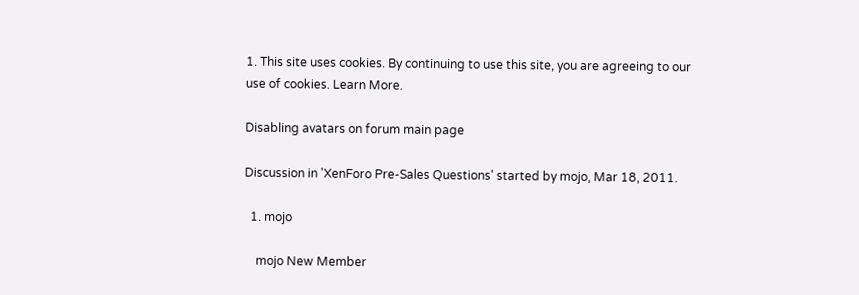1. This site uses cookies. By continuing to use this site, you are agreeing to our use of cookies. Learn More.

Disabling avatars on forum main page

Discussion in 'XenForo Pre-Sales Questions' started by mojo, Mar 18, 2011.

  1. mojo

    mojo New Member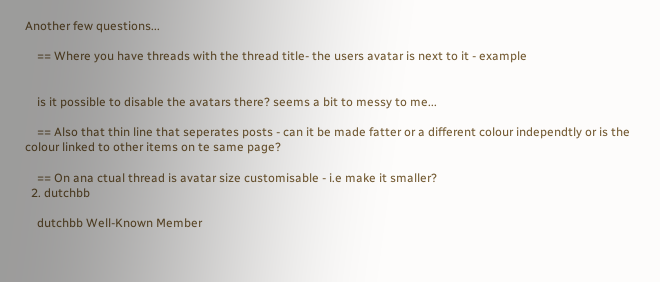Another few questions...

    == Where you have threads with the thread title- the users avatar is next to it - example


    is it possible to disable the avatars there? seems a bit to messy to me...

    == Also that thin line that seperates posts - can it be made fatter or a different colour independtly or is the colour linked to other items on te same page?

    == On ana ctual thread is avatar size customisable - i.e make it smaller?
  2. dutchbb

    dutchbb Well-Known Member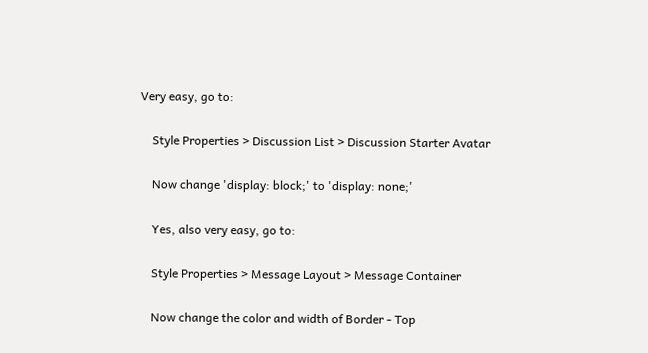Very easy, go to:

    Style Properties > Discussion List > Discussion Starter Avatar

    Now change 'display: block;' to 'display: none;'

    Yes, also very easy, go to:

    Style Properties > Message Layout > Message Container

    Now change the color and width of Border - Top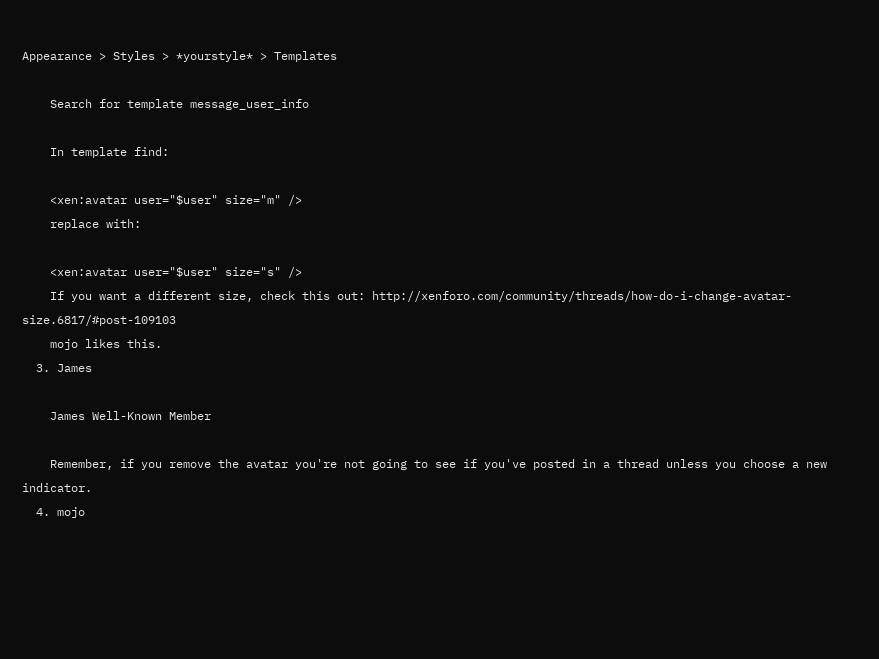Appearance > Styles > *yourstyle* > Templates

    Search for template message_user_info

    In template find:

    <xen:avatar user="$user" size="m" />
    replace with:

    <xen:avatar user="$user" size="s" />
    If you want a different size, check this out: http://xenforo.com/community/threads/how-do-i-change-avatar-size.6817/#post-109103
    mojo likes this.
  3. James

    James Well-Known Member

    Remember, if you remove the avatar you're not going to see if you've posted in a thread unless you choose a new indicator.
  4. mojo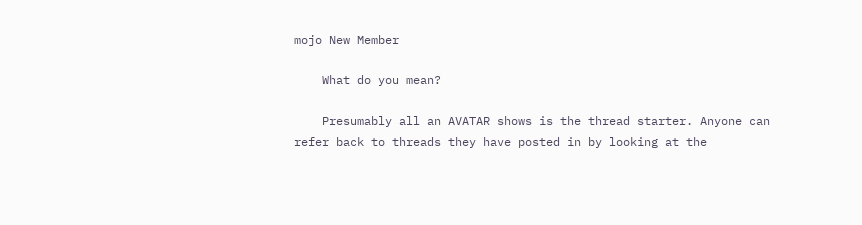mojo New Member

    What do you mean?

    Presumably all an AVATAR shows is the thread starter. Anyone can refer back to threads they have posted in by looking at the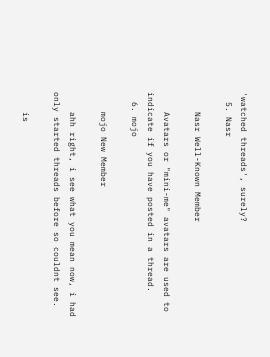'watched threads', surely?
  5. Nasr

    Nasr Well-Known Member

    Avatars or "mini-me" avatars are used to indicate if you have posted in a thread.
  6. mojo

    mojo New Member

    ahh right, i see what you mean now, i had only started threads before so couldnt see.

    is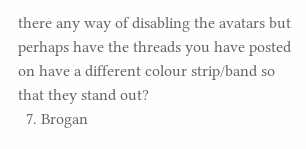there any way of disabling the avatars but perhaps have the threads you have posted on have a different colour strip/band so that they stand out?
  7. Brogan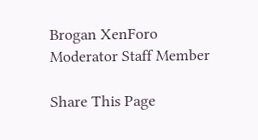Brogan XenForo Moderator Staff Member

Share This Page